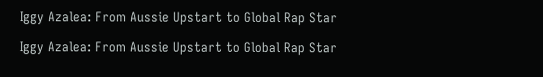Iggy Azalea: From Aussie Upstart to Global Rap Star

Iggy Azalea: From Aussie Upstart to Global Rap Star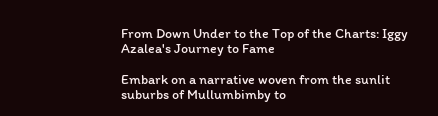From Down Under to the Top of the Charts: Iggy Azalea's Journey to Fame

Embark on a narrative woven from the sunlit suburbs of Mullumbimby to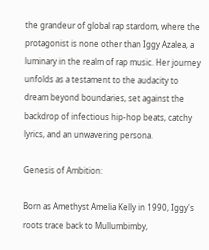the grandeur of global rap stardom, where the protagonist is none other than Iggy Azalea, a luminary in the realm of rap music. Her journey unfolds as a testament to the audacity to dream beyond boundaries, set against the backdrop of infectious hip-hop beats, catchy lyrics, and an unwavering persona.

Genesis of Ambition:

Born as Amethyst Amelia Kelly in 1990, Iggy's roots trace back to Mullumbimby,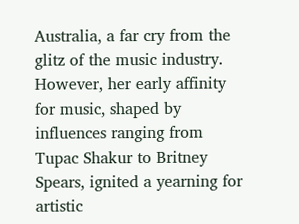Australia, a far cry from the glitz of the music industry. However, her early affinity for music, shaped by influences ranging from Tupac Shakur to Britney Spears, ignited a yearning for artistic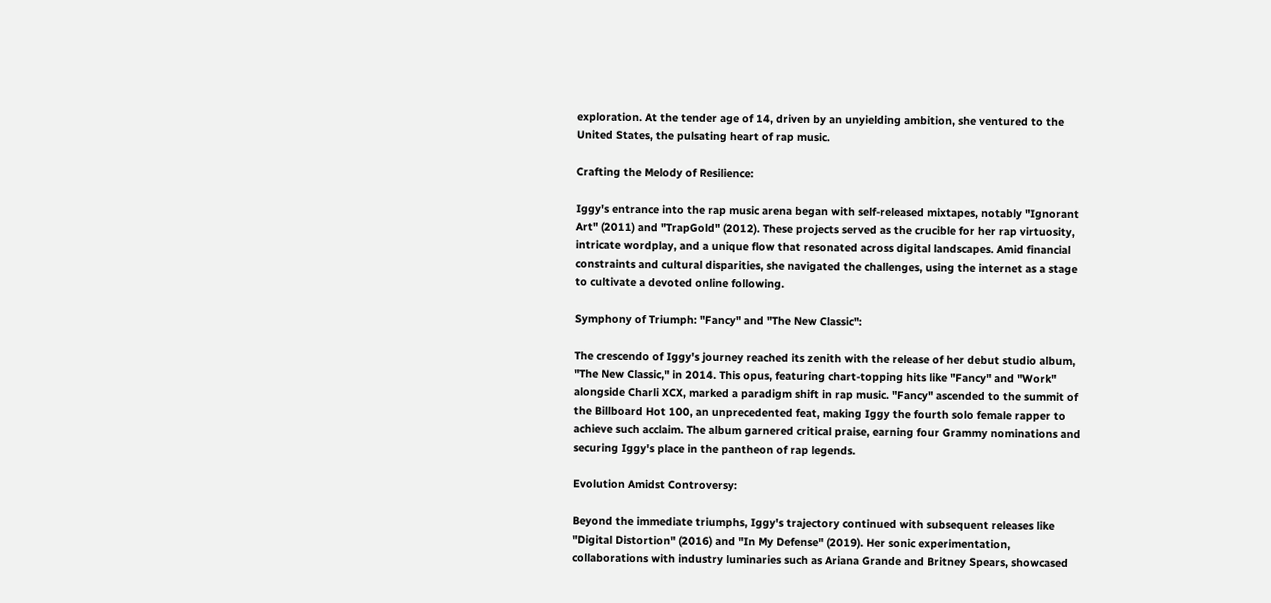exploration. At the tender age of 14, driven by an unyielding ambition, she ventured to the United States, the pulsating heart of rap music.

Crafting the Melody of Resilience:

Iggy's entrance into the rap music arena began with self-released mixtapes, notably "Ignorant Art" (2011) and "TrapGold" (2012). These projects served as the crucible for her rap virtuosity, intricate wordplay, and a unique flow that resonated across digital landscapes. Amid financial constraints and cultural disparities, she navigated the challenges, using the internet as a stage to cultivate a devoted online following.

Symphony of Triumph: "Fancy" and "The New Classic":

The crescendo of Iggy's journey reached its zenith with the release of her debut studio album, "The New Classic," in 2014. This opus, featuring chart-topping hits like "Fancy" and "Work" alongside Charli XCX, marked a paradigm shift in rap music. "Fancy" ascended to the summit of the Billboard Hot 100, an unprecedented feat, making Iggy the fourth solo female rapper to achieve such acclaim. The album garnered critical praise, earning four Grammy nominations and securing Iggy's place in the pantheon of rap legends.

Evolution Amidst Controversy:

Beyond the immediate triumphs, Iggy's trajectory continued with subsequent releases like "Digital Distortion" (2016) and "In My Defense" (2019). Her sonic experimentation, collaborations with industry luminaries such as Ariana Grande and Britney Spears, showcased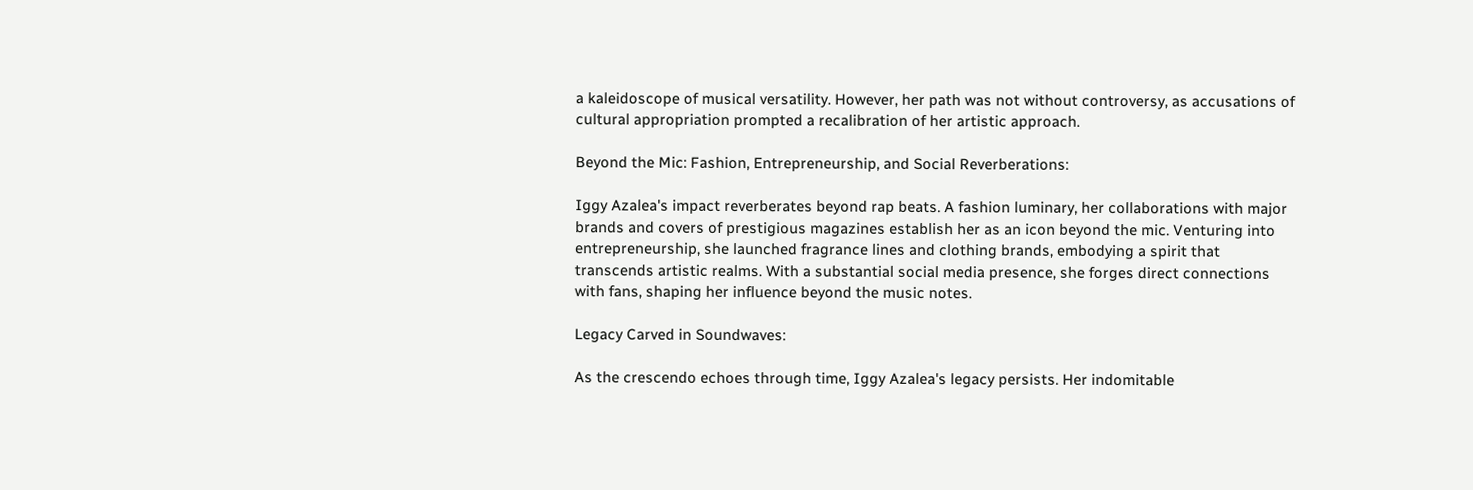a kaleidoscope of musical versatility. However, her path was not without controversy, as accusations of cultural appropriation prompted a recalibration of her artistic approach.

Beyond the Mic: Fashion, Entrepreneurship, and Social Reverberations:

Iggy Azalea's impact reverberates beyond rap beats. A fashion luminary, her collaborations with major brands and covers of prestigious magazines establish her as an icon beyond the mic. Venturing into entrepreneurship, she launched fragrance lines and clothing brands, embodying a spirit that transcends artistic realms. With a substantial social media presence, she forges direct connections with fans, shaping her influence beyond the music notes.

Legacy Carved in Soundwaves:

As the crescendo echoes through time, Iggy Azalea's legacy persists. Her indomitable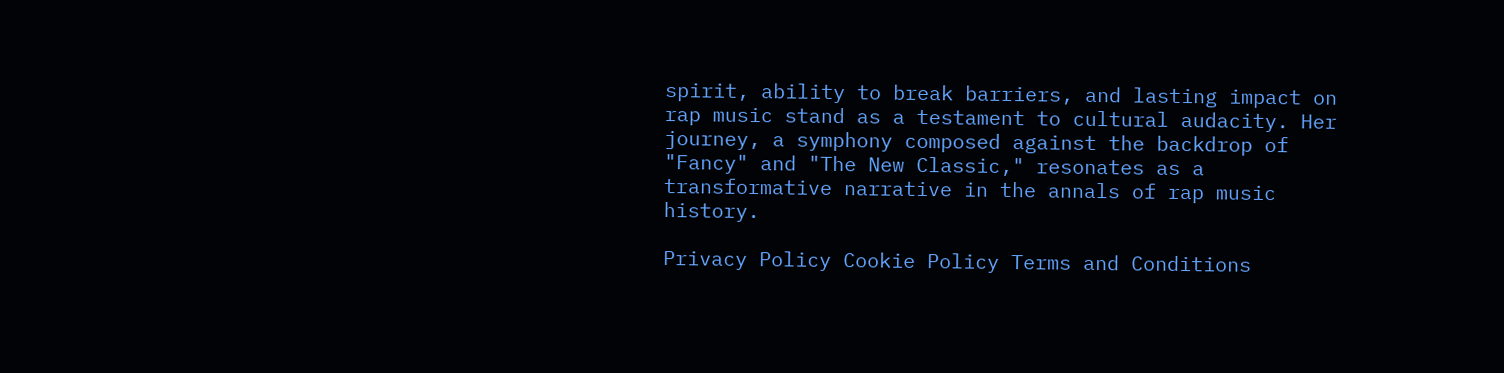spirit, ability to break barriers, and lasting impact on rap music stand as a testament to cultural audacity. Her journey, a symphony composed against the backdrop of "Fancy" and "The New Classic," resonates as a transformative narrative in the annals of rap music history.

Privacy Policy Cookie Policy Terms and Conditions